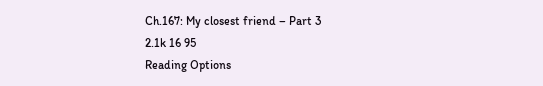Ch.167: My closest friend – Part 3
2.1k 16 95
Reading Options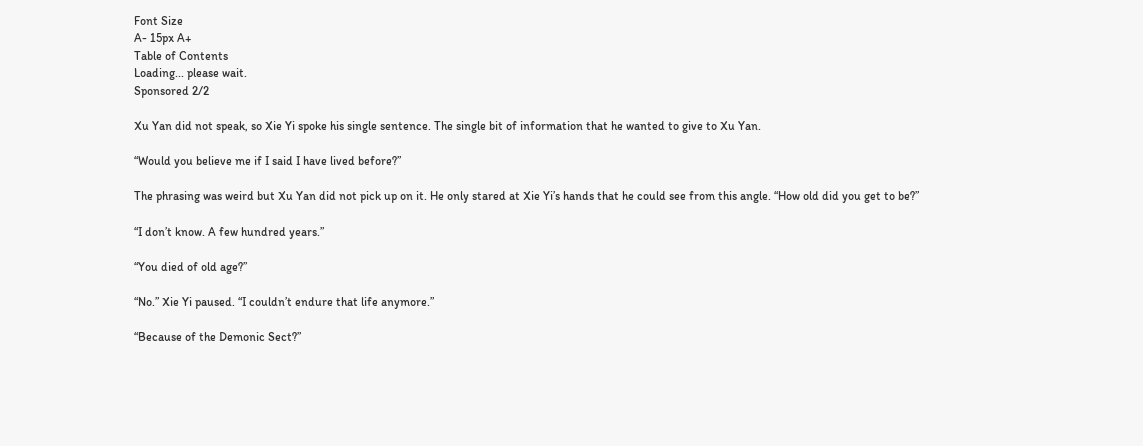Font Size
A- 15px A+
Table of Contents
Loading... please wait.
Sponsored 2/2

Xu Yan did not speak, so Xie Yi spoke his single sentence. The single bit of information that he wanted to give to Xu Yan.

“Would you believe me if I said I have lived before?”

The phrasing was weird but Xu Yan did not pick up on it. He only stared at Xie Yi’s hands that he could see from this angle. “How old did you get to be?”

“I don’t know. A few hundred years.”

“You died of old age?”

“No.” Xie Yi paused. “I couldn’t endure that life anymore.”

“Because of the Demonic Sect?”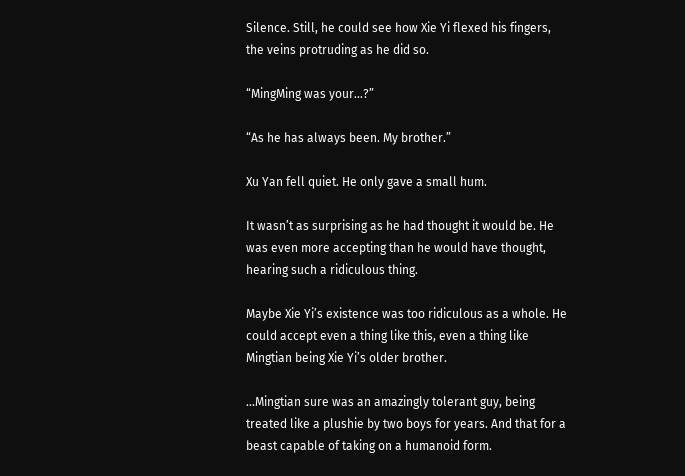Silence. Still, he could see how Xie Yi flexed his fingers, the veins protruding as he did so.

“MingMing was your…?”

“As he has always been. My brother.”

Xu Yan fell quiet. He only gave a small hum.

It wasn’t as surprising as he had thought it would be. He was even more accepting than he would have thought, hearing such a ridiculous thing.

Maybe Xie Yi’s existence was too ridiculous as a whole. He could accept even a thing like this, even a thing like Mingtian being Xie Yi’s older brother.

...Mingtian sure was an amazingly tolerant guy, being treated like a plushie by two boys for years. And that for a beast capable of taking on a humanoid form.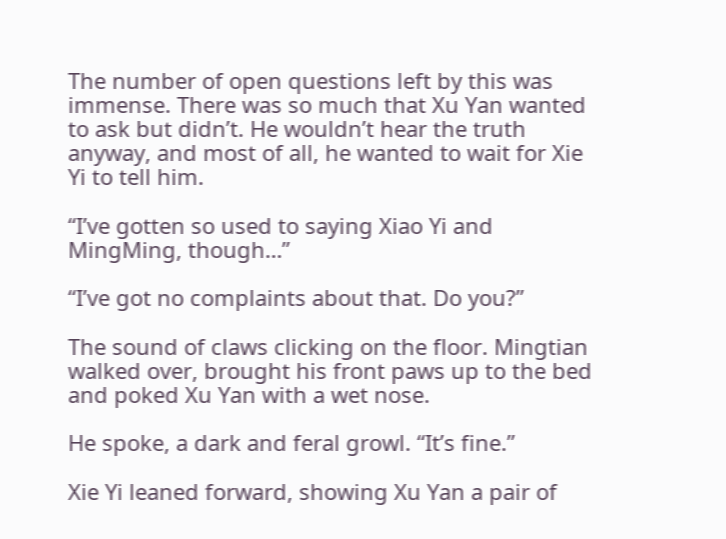The number of open questions left by this was immense. There was so much that Xu Yan wanted to ask but didn’t. He wouldn’t hear the truth anyway, and most of all, he wanted to wait for Xie Yi to tell him.

“I’ve gotten so used to saying Xiao Yi and MingMing, though…”

“I’ve got no complaints about that. Do you?”

The sound of claws clicking on the floor. Mingtian walked over, brought his front paws up to the bed and poked Xu Yan with a wet nose.

He spoke, a dark and feral growl. “It’s fine.”

Xie Yi leaned forward, showing Xu Yan a pair of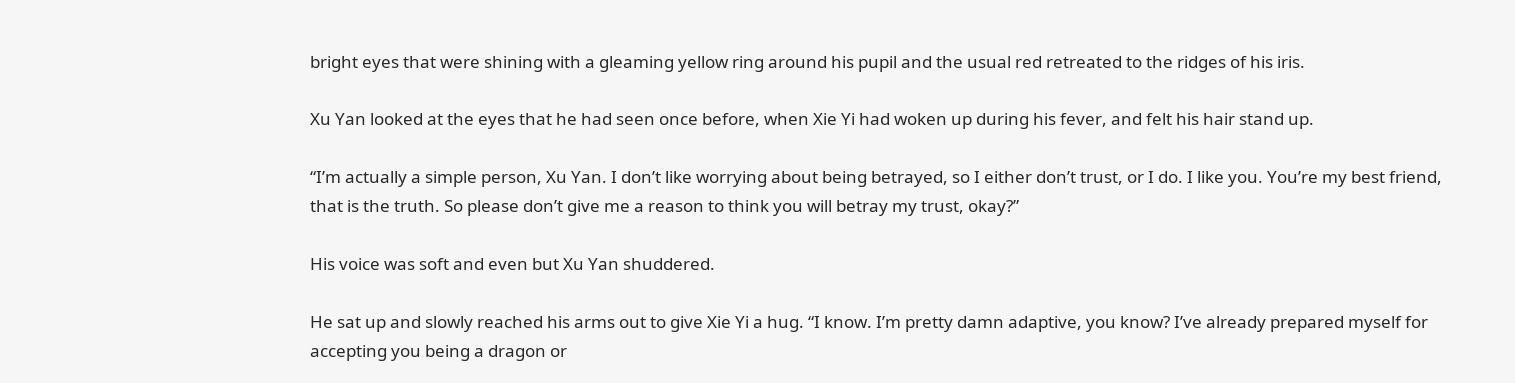bright eyes that were shining with a gleaming yellow ring around his pupil and the usual red retreated to the ridges of his iris.

Xu Yan looked at the eyes that he had seen once before, when Xie Yi had woken up during his fever, and felt his hair stand up.

“I’m actually a simple person, Xu Yan. I don’t like worrying about being betrayed, so I either don’t trust, or I do. I like you. You’re my best friend, that is the truth. So please don’t give me a reason to think you will betray my trust, okay?”

His voice was soft and even but Xu Yan shuddered.

He sat up and slowly reached his arms out to give Xie Yi a hug. “I know. I’m pretty damn adaptive, you know? I’ve already prepared myself for accepting you being a dragon or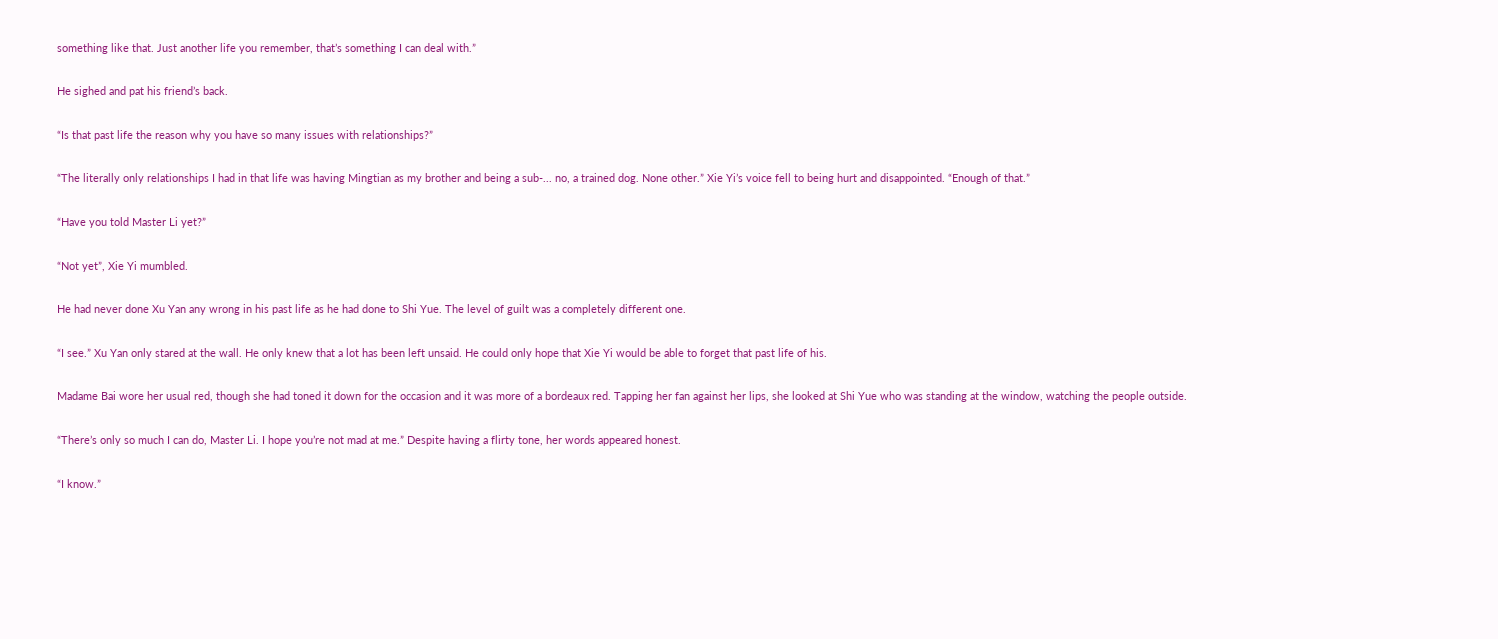something like that. Just another life you remember, that’s something I can deal with.”

He sighed and pat his friend’s back.

“Is that past life the reason why you have so many issues with relationships?”

“The literally only relationships I had in that life was having Mingtian as my brother and being a sub-... no, a trained dog. None other.” Xie Yi’s voice fell to being hurt and disappointed. “Enough of that.”

“Have you told Master Li yet?”

“Not yet”, Xie Yi mumbled.

He had never done Xu Yan any wrong in his past life as he had done to Shi Yue. The level of guilt was a completely different one.

“I see.” Xu Yan only stared at the wall. He only knew that a lot has been left unsaid. He could only hope that Xie Yi would be able to forget that past life of his.

Madame Bai wore her usual red, though she had toned it down for the occasion and it was more of a bordeaux red. Tapping her fan against her lips, she looked at Shi Yue who was standing at the window, watching the people outside.

“There’s only so much I can do, Master Li. I hope you’re not mad at me.” Despite having a flirty tone, her words appeared honest.

“I know.”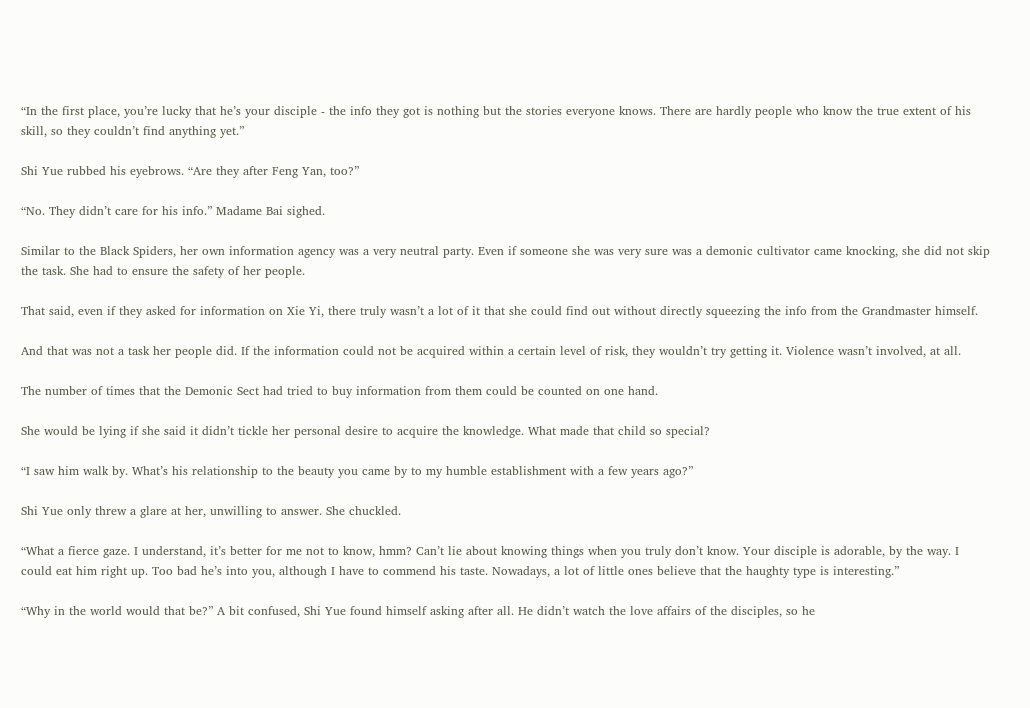“In the first place, you’re lucky that he’s your disciple - the info they got is nothing but the stories everyone knows. There are hardly people who know the true extent of his skill, so they couldn’t find anything yet.”

Shi Yue rubbed his eyebrows. “Are they after Feng Yan, too?”

“No. They didn’t care for his info.” Madame Bai sighed.

Similar to the Black Spiders, her own information agency was a very neutral party. Even if someone she was very sure was a demonic cultivator came knocking, she did not skip the task. She had to ensure the safety of her people.

That said, even if they asked for information on Xie Yi, there truly wasn’t a lot of it that she could find out without directly squeezing the info from the Grandmaster himself.

And that was not a task her people did. If the information could not be acquired within a certain level of risk, they wouldn’t try getting it. Violence wasn’t involved, at all.

The number of times that the Demonic Sect had tried to buy information from them could be counted on one hand.

She would be lying if she said it didn’t tickle her personal desire to acquire the knowledge. What made that child so special?

“I saw him walk by. What’s his relationship to the beauty you came by to my humble establishment with a few years ago?”

Shi Yue only threw a glare at her, unwilling to answer. She chuckled.

“What a fierce gaze. I understand, it’s better for me not to know, hmm? Can’t lie about knowing things when you truly don’t know. Your disciple is adorable, by the way. I could eat him right up. Too bad he’s into you, although I have to commend his taste. Nowadays, a lot of little ones believe that the haughty type is interesting.”

“Why in the world would that be?” A bit confused, Shi Yue found himself asking after all. He didn’t watch the love affairs of the disciples, so he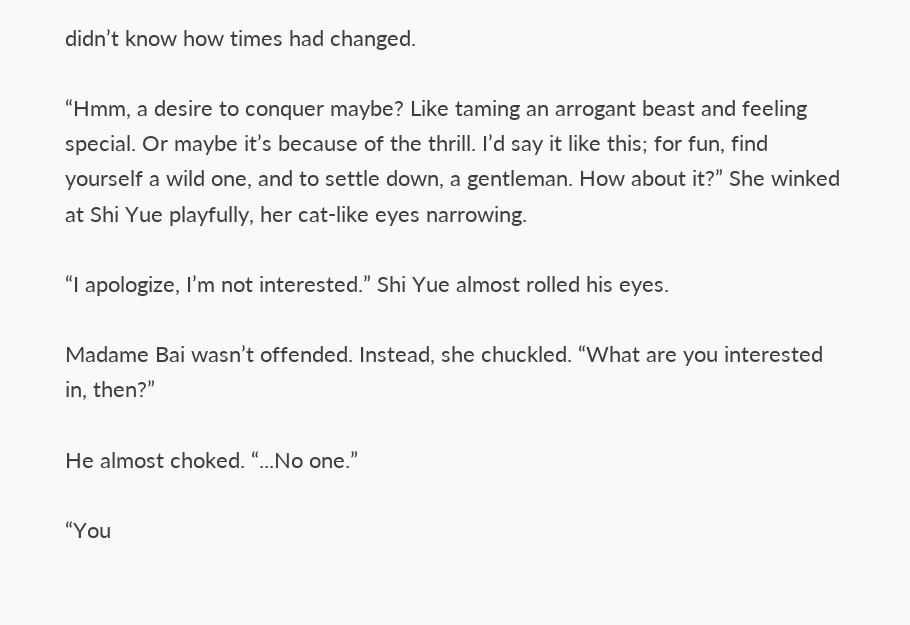didn’t know how times had changed.

“Hmm, a desire to conquer maybe? Like taming an arrogant beast and feeling special. Or maybe it’s because of the thrill. I’d say it like this; for fun, find yourself a wild one, and to settle down, a gentleman. How about it?” She winked at Shi Yue playfully, her cat-like eyes narrowing.

“I apologize, I’m not interested.” Shi Yue almost rolled his eyes.

Madame Bai wasn’t offended. Instead, she chuckled. “What are you interested in, then?”

He almost choked. “...No one.”

“You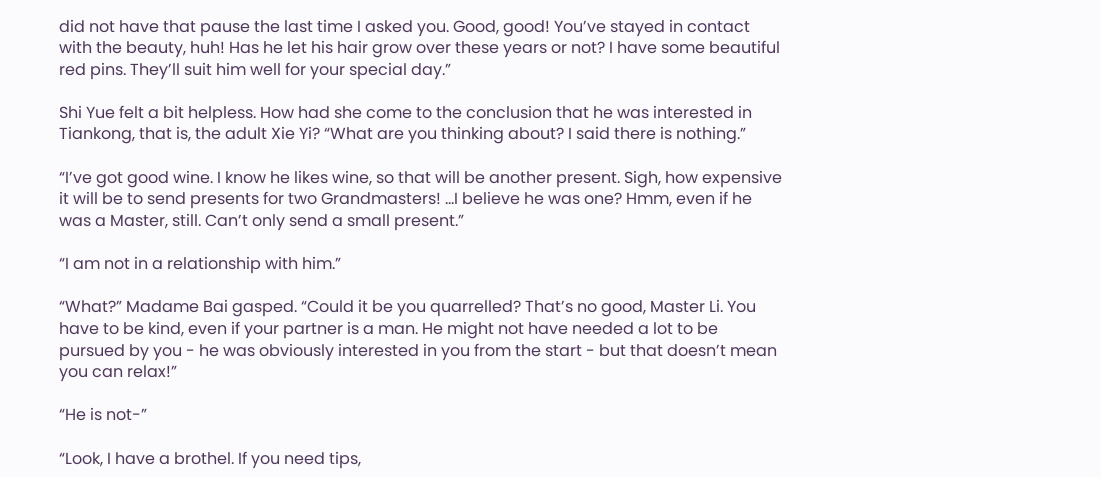did not have that pause the last time I asked you. Good, good! You’ve stayed in contact with the beauty, huh! Has he let his hair grow over these years or not? I have some beautiful red pins. They’ll suit him well for your special day.”

Shi Yue felt a bit helpless. How had she come to the conclusion that he was interested in Tiankong, that is, the adult Xie Yi? “What are you thinking about? I said there is nothing.”

“I’ve got good wine. I know he likes wine, so that will be another present. Sigh, how expensive it will be to send presents for two Grandmasters! ...I believe he was one? Hmm, even if he was a Master, still. Can’t only send a small present.”

“I am not in a relationship with him.”

“What?” Madame Bai gasped. “Could it be you quarrelled? That’s no good, Master Li. You have to be kind, even if your partner is a man. He might not have needed a lot to be pursued by you - he was obviously interested in you from the start - but that doesn’t mean you can relax!”

“He is not-”

“Look, I have a brothel. If you need tips,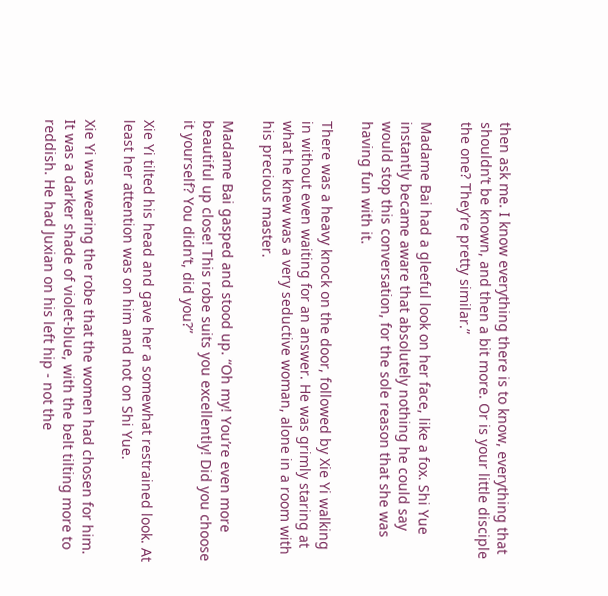then ask me. I know everything there is to know, everything that shouldn’t be known, and then a bit more. Or is your little disciple the one? They’re pretty similar.”

Madame Bai had a gleeful look on her face, like a fox. Shi Yue instantly became aware that absolutely nothing he could say would stop this conversation, for the sole reason that she was having fun with it.

There was a heavy knock on the door, followed by Xie Yi walking in without even waiting for an answer. He was grimly staring at what he knew was a very seductive woman, alone in a room with his precious master.

Madame Bai gasped and stood up. “Oh my! You’re even more beautiful up close! This robe suits you excellently! Did you choose it yourself? You didn’t, did you?”

Xie Yi tilted his head and gave her a somewhat restrained look. At least her attention was on him and not on Shi Yue.

Xie Yi was wearing the robe that the women had chosen for him. It was a darker shade of violet-blue, with the belt tilting more to reddish. He had Juxian on his left hip - not the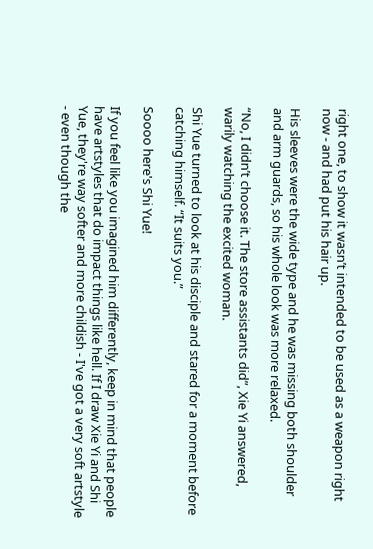right one, to show it wasn’t intended to be used as a weapon right now - and had put his hair up.

His sleeves were the wide type and he was missing both shoulder and arm guards, so his whole look was more relaxed.

“No, I didn’t choose it. The store assistants did”, Xie Yi answered, warily watching the excited woman.

Shi Yue turned to look at his disciple and stared for a moment before catching himself. “It suits you.”

Soooo here's Shi Yue!

If you feel like you imagined him differently, keep in mind that people have artstyles that do impact things like hell. If I draw Xie Yi and Shi Yue, they're way softer and more childish - I've got a very soft artstyle - even though the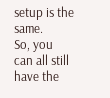setup is the same.
So, you can all still have the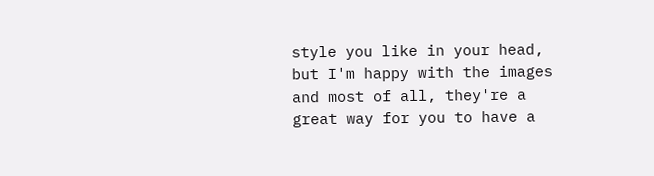style you like in your head, but I'm happy with the images and most of all, they're a great way for you to have a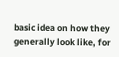basic idea on how they generally look like, for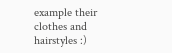example their clothes and hairstyles :)